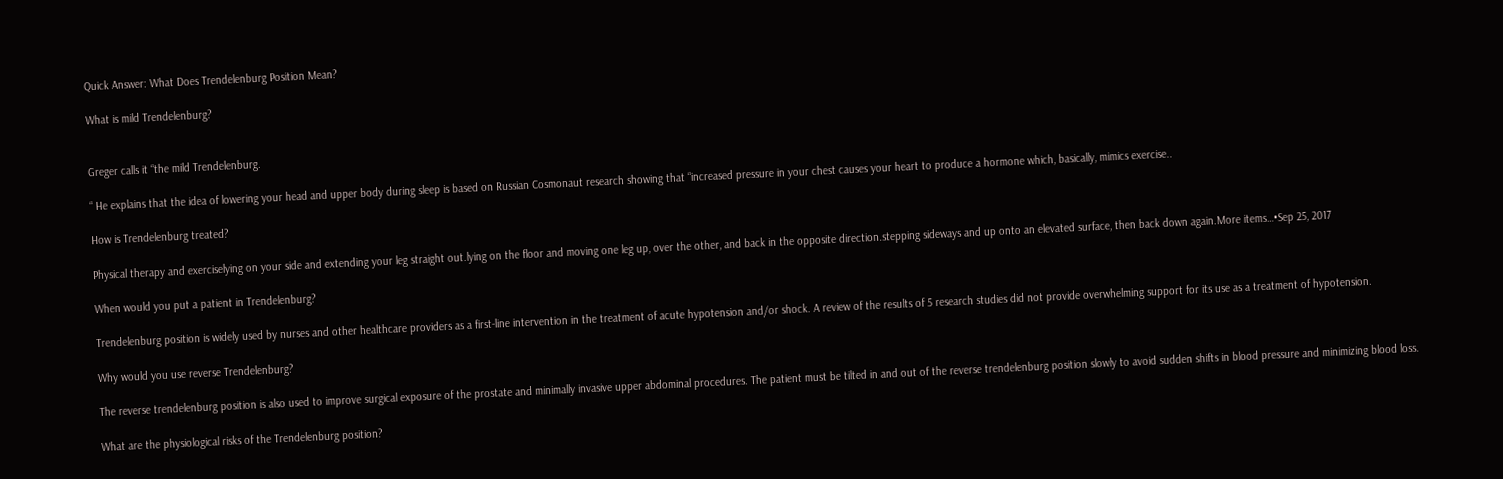Quick Answer: What Does Trendelenburg Position Mean?

What is mild Trendelenburg?


Greger calls it “the mild Trendelenburg.

“ He explains that the idea of lowering your head and upper body during sleep is based on Russian Cosmonaut research showing that “increased pressure in your chest causes your heart to produce a hormone which, basically, mimics exercise..

How is Trendelenburg treated?

Physical therapy and exerciselying on your side and extending your leg straight out.lying on the floor and moving one leg up, over the other, and back in the opposite direction.stepping sideways and up onto an elevated surface, then back down again.More items…•Sep 25, 2017

When would you put a patient in Trendelenburg?

Trendelenburg position is widely used by nurses and other healthcare providers as a first-line intervention in the treatment of acute hypotension and/or shock. A review of the results of 5 research studies did not provide overwhelming support for its use as a treatment of hypotension.

Why would you use reverse Trendelenburg?

The reverse trendelenburg position is also used to improve surgical exposure of the prostate and minimally invasive upper abdominal procedures. The patient must be tilted in and out of the reverse trendelenburg position slowly to avoid sudden shifts in blood pressure and minimizing blood loss.

What are the physiological risks of the Trendelenburg position?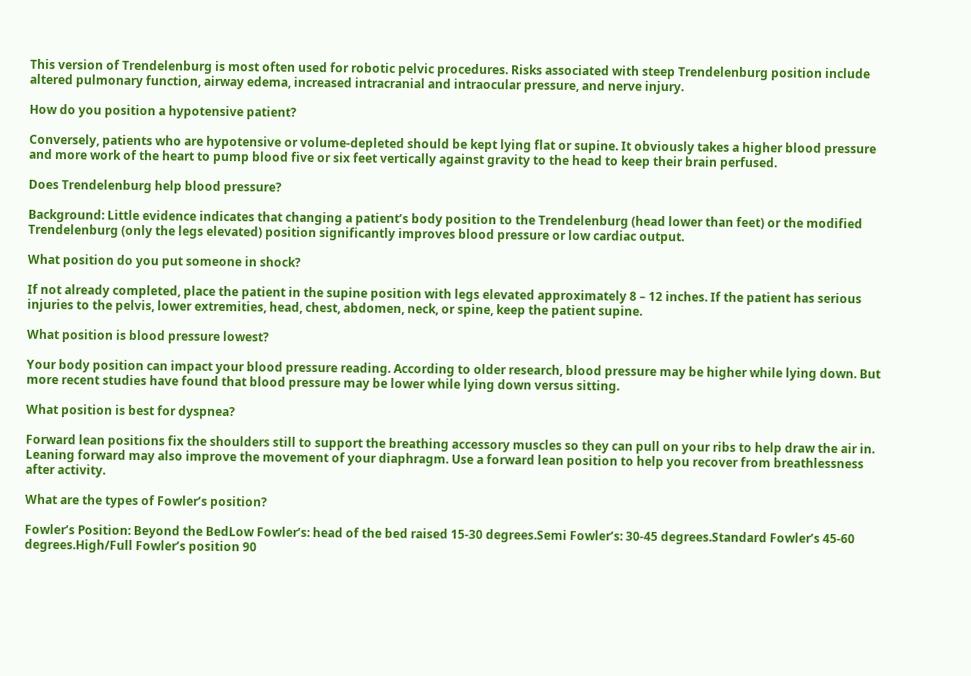This version of Trendelenburg is most often used for robotic pelvic procedures. Risks associated with steep Trendelenburg position include altered pulmonary function, airway edema, increased intracranial and intraocular pressure, and nerve injury.

How do you position a hypotensive patient?

Conversely, patients who are hypotensive or volume-depleted should be kept lying flat or supine. It obviously takes a higher blood pressure and more work of the heart to pump blood five or six feet vertically against gravity to the head to keep their brain perfused.

Does Trendelenburg help blood pressure?

Background: Little evidence indicates that changing a patient’s body position to the Trendelenburg (head lower than feet) or the modified Trendelenburg (only the legs elevated) position significantly improves blood pressure or low cardiac output.

What position do you put someone in shock?

If not already completed, place the patient in the supine position with legs elevated approximately 8 – 12 inches. If the patient has serious injuries to the pelvis, lower extremities, head, chest, abdomen, neck, or spine, keep the patient supine.

What position is blood pressure lowest?

Your body position can impact your blood pressure reading. According to older research, blood pressure may be higher while lying down. But more recent studies have found that blood pressure may be lower while lying down versus sitting.

What position is best for dyspnea?

Forward lean positions fix the shoulders still to support the breathing accessory muscles so they can pull on your ribs to help draw the air in. Leaning forward may also improve the movement of your diaphragm. Use a forward lean position to help you recover from breathlessness after activity.

What are the types of Fowler’s position?

Fowler’s Position: Beyond the BedLow Fowler’s: head of the bed raised 15-30 degrees.Semi Fowler’s: 30-45 degrees.Standard Fowler’s 45-60 degrees.High/Full Fowler’s position 90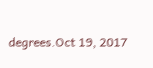degrees.Oct 19, 2017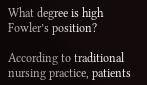What degree is high Fowler’s position?

According to traditional nursing practice, patients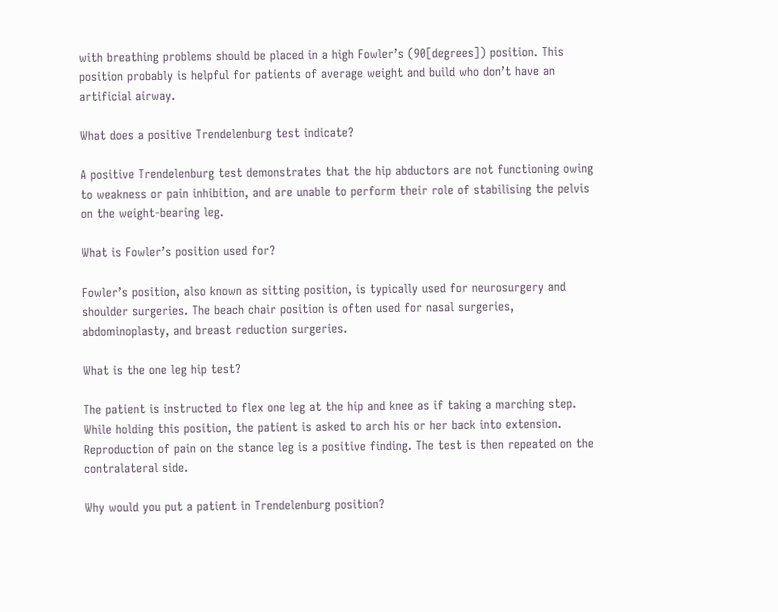with breathing problems should be placed in a high Fowler’s (90[degrees]) position. This position probably is helpful for patients of average weight and build who don’t have an artificial airway.

What does a positive Trendelenburg test indicate?

A positive Trendelenburg test demonstrates that the hip abductors are not functioning owing to weakness or pain inhibition, and are unable to perform their role of stabilising the pelvis on the weight-bearing leg.

What is Fowler’s position used for?

Fowler’s position, also known as sitting position, is typically used for neurosurgery and shoulder surgeries. The beach chair position is often used for nasal surgeries, abdominoplasty, and breast reduction surgeries.

What is the one leg hip test?

The patient is instructed to flex one leg at the hip and knee as if taking a marching step. While holding this position, the patient is asked to arch his or her back into extension. Reproduction of pain on the stance leg is a positive finding. The test is then repeated on the contralateral side.

Why would you put a patient in Trendelenburg position?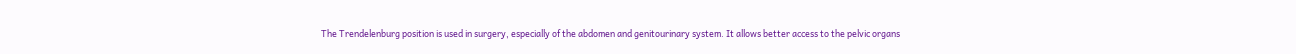The Trendelenburg position is used in surgery, especially of the abdomen and genitourinary system. It allows better access to the pelvic organs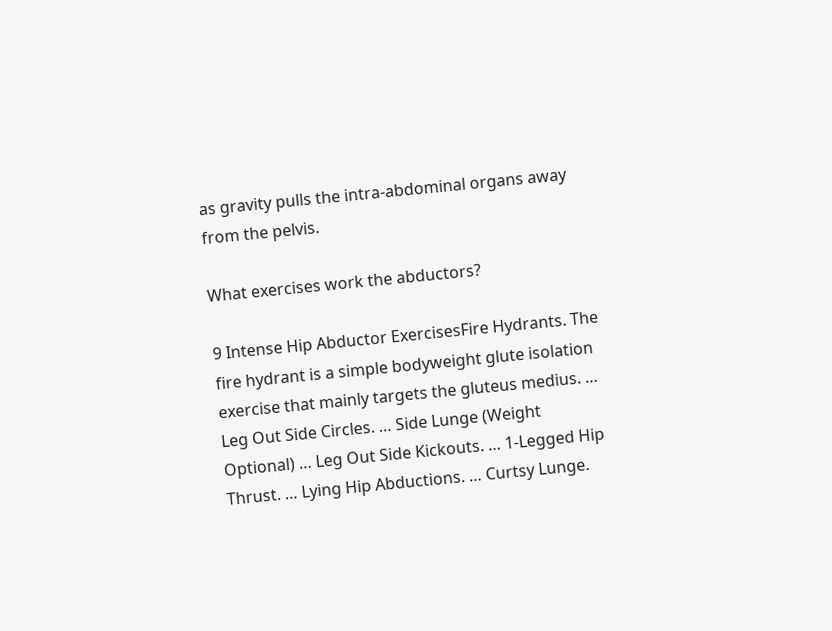as gravity pulls the intra-abdominal organs away from the pelvis.

What exercises work the abductors?

9 Intense Hip Abductor ExercisesFire Hydrants. The fire hydrant is a simple bodyweight glute isolation exercise that mainly targets the gluteus medius. … Leg Out Side Circles. … Side Lunge (Weight Optional) … Leg Out Side Kickouts. … 1-Legged Hip Thrust. … Lying Hip Abductions. … Curtsy Lunge.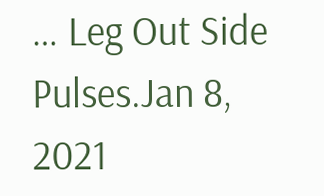… Leg Out Side Pulses.Jan 8, 2021